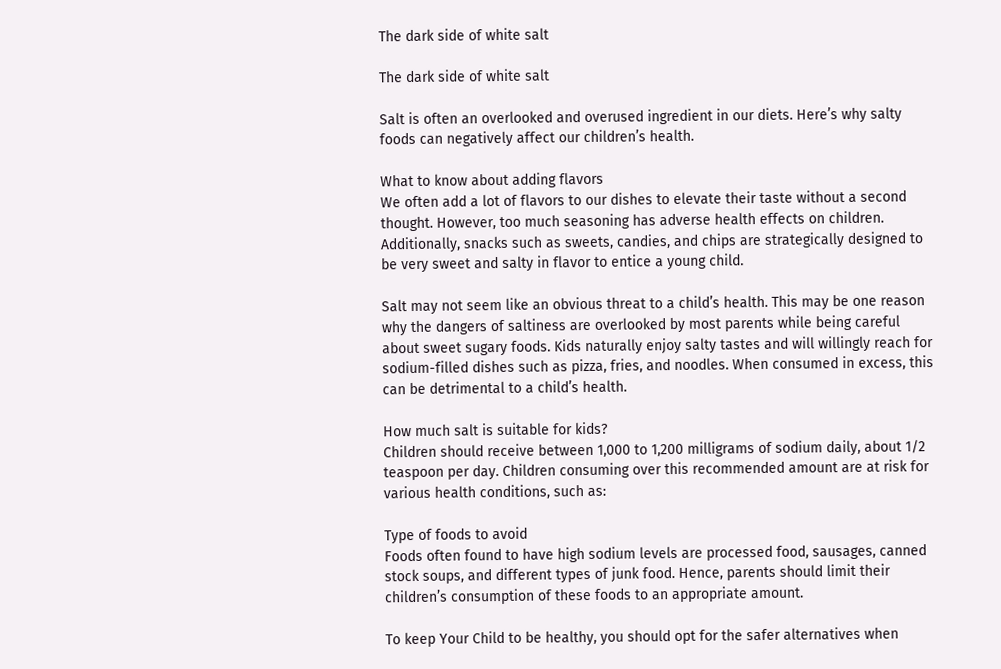The dark side of white salt

The dark side of white salt

Salt is often an overlooked and overused ingredient in our diets. Here’s why salty foods can negatively affect our children’s health.

What to know about adding flavors
We often add a lot of flavors to our dishes to elevate their taste without a second thought. However, too much seasoning has adverse health effects on children. Additionally, snacks such as sweets, candies, and chips are strategically designed to be very sweet and salty in flavor to entice a young child.

Salt may not seem like an obvious threat to a child’s health. This may be one reason why the dangers of saltiness are overlooked by most parents while being careful about sweet sugary foods. Kids naturally enjoy salty tastes and will willingly reach for sodium-filled dishes such as pizza, fries, and noodles. When consumed in excess, this can be detrimental to a child’s health.

How much salt is suitable for kids?
Children should receive between 1,000 to 1,200 milligrams of sodium daily, about 1/2 teaspoon per day. Children consuming over this recommended amount are at risk for various health conditions, such as:

Type of foods to avoid
Foods often found to have high sodium levels are processed food, sausages, canned stock soups, and different types of junk food. Hence, parents should limit their children’s consumption of these foods to an appropriate amount.

To keep Your Child to be healthy, you should opt for the safer alternatives when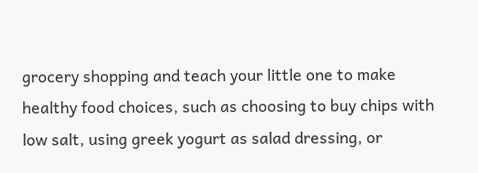grocery shopping and teach your little one to make healthy food choices, such as choosing to buy chips with low salt, using greek yogurt as salad dressing, or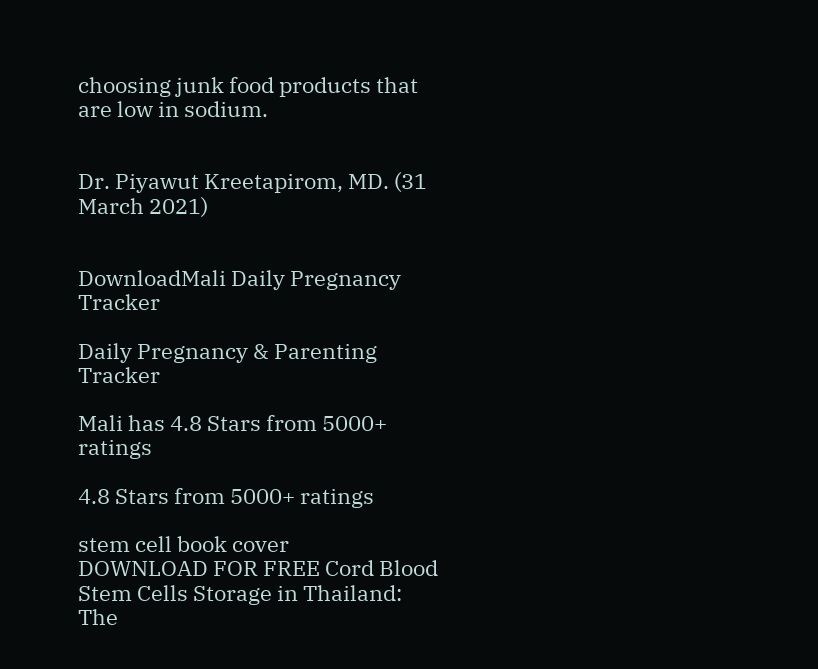choosing junk food products that are low in sodium.


Dr. Piyawut Kreetapirom, MD. (31 March 2021)


DownloadMali Daily Pregnancy Tracker

Daily Pregnancy & Parenting Tracker

Mali has 4.8 Stars from 5000+ ratings

4.8 Stars from 5000+ ratings

stem cell book cover
DOWNLOAD FOR FREE Cord Blood Stem Cells Storage in Thailand: The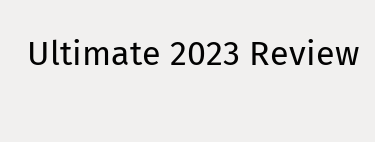Ultimate 2023 Review